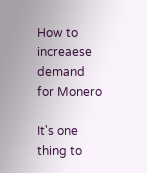How to increaese demand for Monero

It's one thing to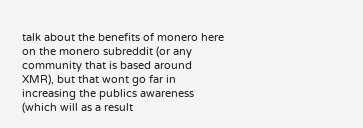talk about the benefits of monero here on the monero subreddit (or any community that is based around XMR), but that wont go far in increasing the publics awareness (which will as a result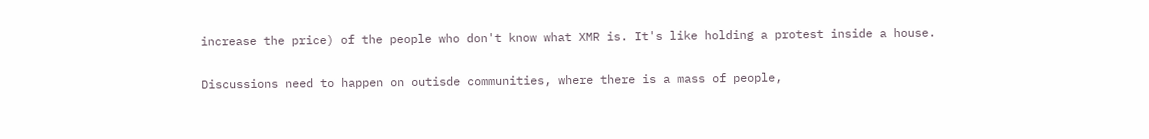increase the price) of the people who don't know what XMR is. It's like holding a protest inside a house.

Discussions need to happen on outisde communities, where there is a mass of people,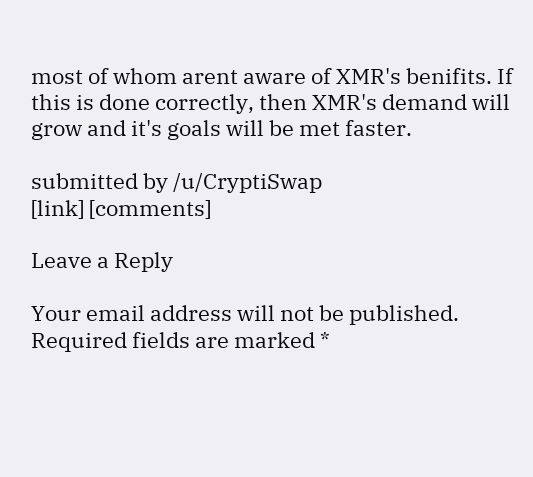most of whom arent aware of XMR's benifits. If this is done correctly, then XMR's demand will grow and it's goals will be met faster.

submitted by /u/CryptiSwap
[link] [comments]

Leave a Reply

Your email address will not be published. Required fields are marked *